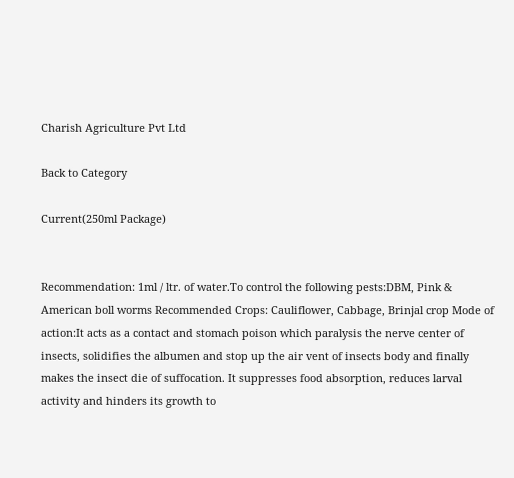Charish Agriculture Pvt Ltd

Back to Category

Current(250ml Package)


Recommendation: 1ml / ltr. of water.To control the following pests:DBM, Pink & American boll worms Recommended Crops: Cauliflower, Cabbage, Brinjal crop Mode of action:It acts as a contact and stomach poison which paralysis the nerve center of insects, solidifies the albumen and stop up the air vent of insects body and finally makes the insect die of suffocation. It suppresses food absorption, reduces larval activity and hinders its growth to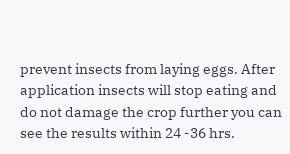prevent insects from laying eggs. After application insects will stop eating and do not damage the crop further you can see the results within 24 -36 hrs.